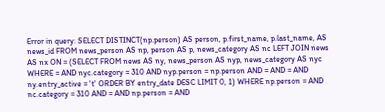Error in query: SELECT DISTINCT(np.person) AS person, p.first_name, p.last_name, AS news_id FROM news_person AS np, person AS p, news_category AS nc LEFT JOIN news AS nx ON = (SELECT FROM news AS ny, news_person AS nyp, news_category AS nyc WHERE = AND nyc.category = 310 AND nyp.person = np.person AND = AND = AND ny.entry_active = 't' ORDER BY entry_date DESC LIMIT 0, 1) WHERE np.person = AND nc.category = 310 AND = AND np.person = AND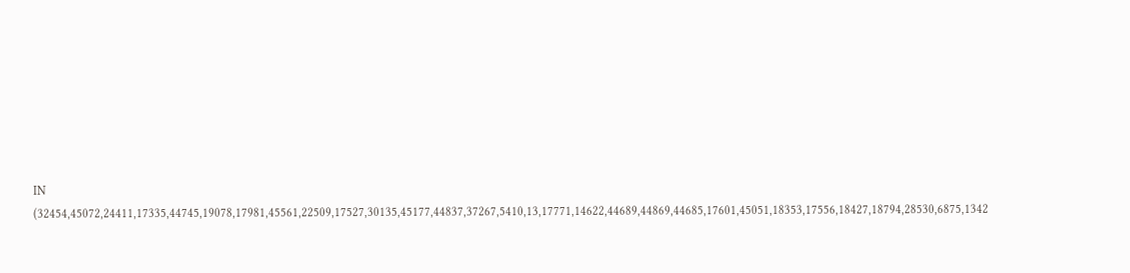IN (32454,45072,24411,17335,44745,19078,17981,45561,22509,17527,30135,45177,44837,37267,5410,13,17771,14622,44689,44869,44685,17601,45051,18353,17556,18427,18794,28530,6875,1342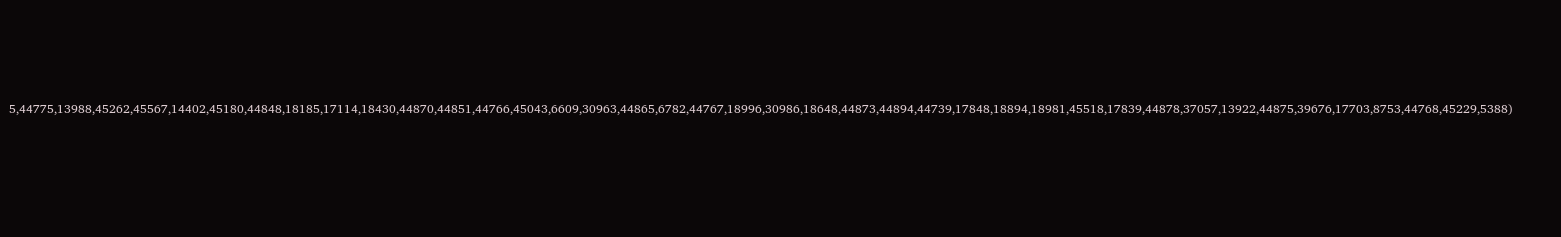5,44775,13988,45262,45567,14402,45180,44848,18185,17114,18430,44870,44851,44766,45043,6609,30963,44865,6782,44767,18996,30986,18648,44873,44894,44739,17848,18894,18981,45518,17839,44878,37057,13922,44875,39676,17703,8753,44768,45229,5388)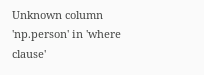Unknown column 'np.person' in 'where clause'